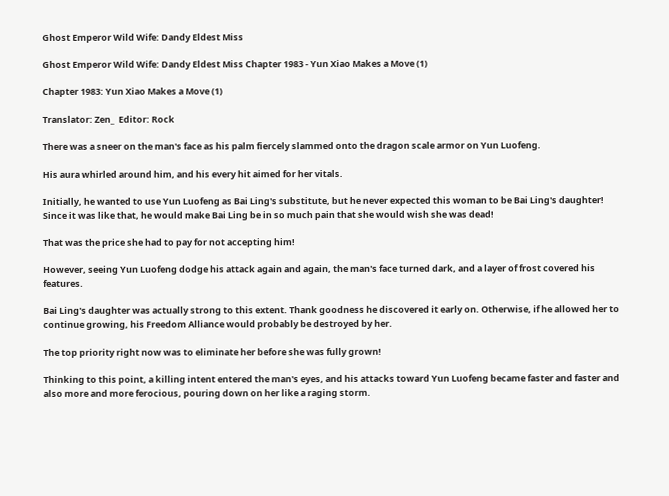Ghost Emperor Wild Wife: Dandy Eldest Miss

Ghost Emperor Wild Wife: Dandy Eldest Miss Chapter 1983 - Yun Xiao Makes a Move (1)

Chapter 1983: Yun Xiao Makes a Move (1)

Translator: Zen_  Editor: Rock

There was a sneer on the man's face as his palm fiercely slammed onto the dragon scale armor on Yun Luofeng.

His aura whirled around him, and his every hit aimed for her vitals.

Initially, he wanted to use Yun Luofeng as Bai Ling's substitute, but he never expected this woman to be Bai Ling's daughter! Since it was like that, he would make Bai Ling be in so much pain that she would wish she was dead!

That was the price she had to pay for not accepting him!

However, seeing Yun Luofeng dodge his attack again and again, the man's face turned dark, and a layer of frost covered his features.

Bai Ling's daughter was actually strong to this extent. Thank goodness he discovered it early on. Otherwise, if he allowed her to continue growing, his Freedom Alliance would probably be destroyed by her.

The top priority right now was to eliminate her before she was fully grown!

Thinking to this point, a killing intent entered the man's eyes, and his attacks toward Yun Luofeng became faster and faster and also more and more ferocious, pouring down on her like a raging storm.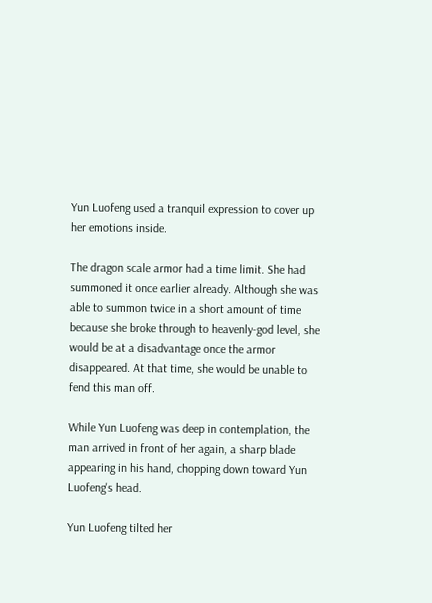Yun Luofeng used a tranquil expression to cover up her emotions inside.

The dragon scale armor had a time limit. She had summoned it once earlier already. Although she was able to summon twice in a short amount of time because she broke through to heavenly-god level, she would be at a disadvantage once the armor disappeared. At that time, she would be unable to fend this man off.

While Yun Luofeng was deep in contemplation, the man arrived in front of her again, a sharp blade appearing in his hand, chopping down toward Yun Luofeng's head.

Yun Luofeng tilted her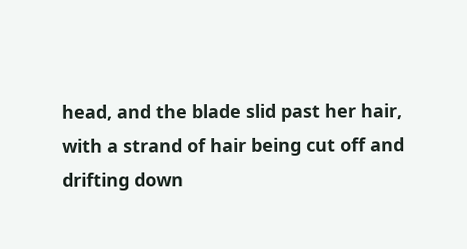head, and the blade slid past her hair, with a strand of hair being cut off and drifting down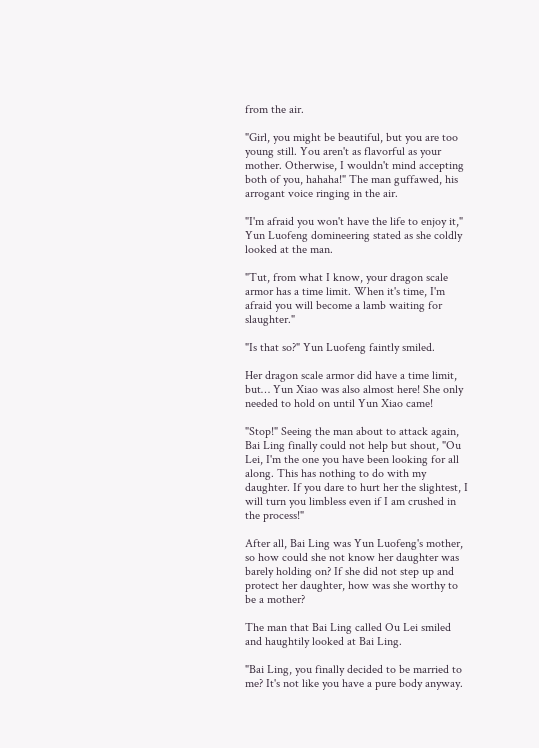from the air.

"Girl, you might be beautiful, but you are too young still. You aren't as flavorful as your mother. Otherwise, I wouldn't mind accepting both of you, hahaha!" The man guffawed, his arrogant voice ringing in the air.

"I'm afraid you won't have the life to enjoy it," Yun Luofeng domineering stated as she coldly looked at the man.

"Tut, from what I know, your dragon scale armor has a time limit. When it's time, I'm afraid you will become a lamb waiting for slaughter."

"Is that so?" Yun Luofeng faintly smiled.

Her dragon scale armor did have a time limit, but… Yun Xiao was also almost here! She only needed to hold on until Yun Xiao came!

"Stop!" Seeing the man about to attack again, Bai Ling finally could not help but shout, "Ou Lei, I'm the one you have been looking for all along. This has nothing to do with my daughter. If you dare to hurt her the slightest, I will turn you limbless even if I am crushed in the process!"

After all, Bai Ling was Yun Luofeng's mother, so how could she not know her daughter was barely holding on? If she did not step up and protect her daughter, how was she worthy to be a mother?

The man that Bai Ling called Ou Lei smiled and haughtily looked at Bai Ling.

"Bai Ling, you finally decided to be married to me? It's not like you have a pure body anyway.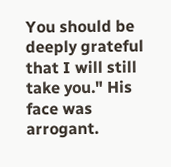You should be deeply grateful that I will still take you." His face was arrogant.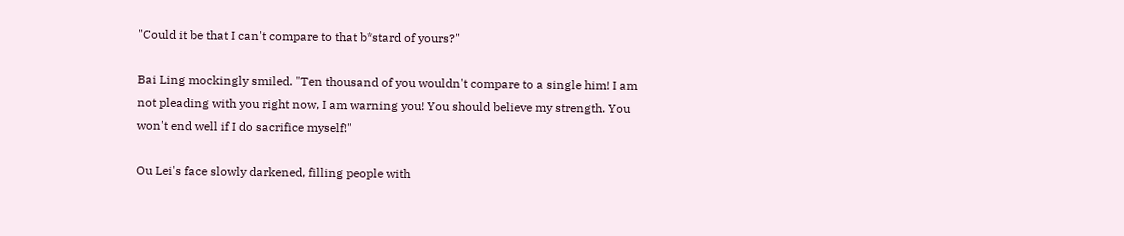"Could it be that I can't compare to that b*stard of yours?"

Bai Ling mockingly smiled. "Ten thousand of you wouldn't compare to a single him! I am not pleading with you right now, I am warning you! You should believe my strength. You won't end well if I do sacrifice myself!"

Ou Lei's face slowly darkened, filling people with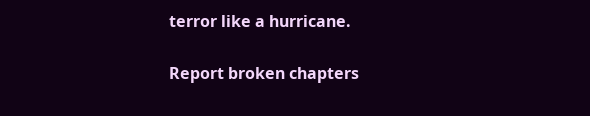terror like a hurricane.

Report broken chapters